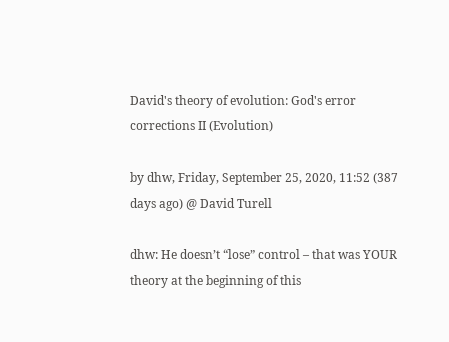David's theory of evolution: God's error corrections II (Evolution)

by dhw, Friday, September 25, 2020, 11:52 (387 days ago) @ David Turell

dhw: He doesn’t “lose” control – that was YOUR theory at the beginning of this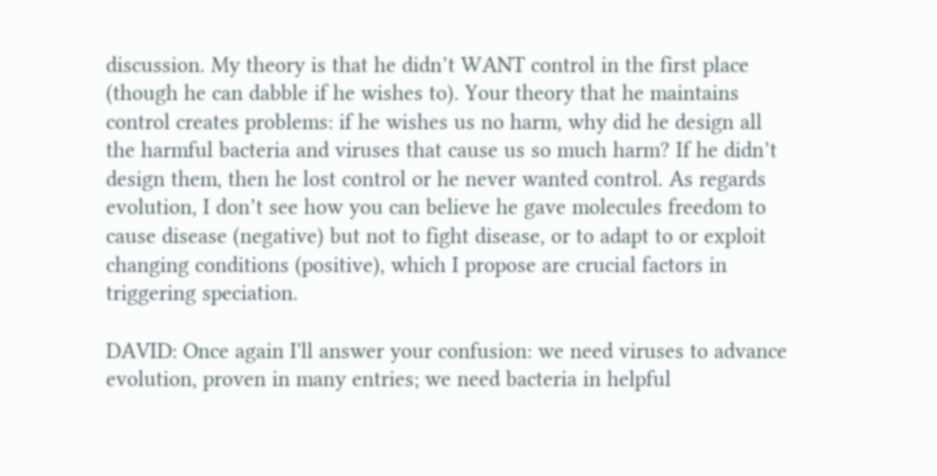discussion. My theory is that he didn’t WANT control in the first place (though he can dabble if he wishes to). Your theory that he maintains control creates problems: if he wishes us no harm, why did he design all the harmful bacteria and viruses that cause us so much harm? If he didn’t design them, then he lost control or he never wanted control. As regards evolution, I don’t see how you can believe he gave molecules freedom to cause disease (negative) but not to fight disease, or to adapt to or exploit changing conditions (positive), which I propose are crucial factors in triggering speciation.

DAVID: Once again I'll answer your confusion: we need viruses to advance evolution, proven in many entries; we need bacteria in helpful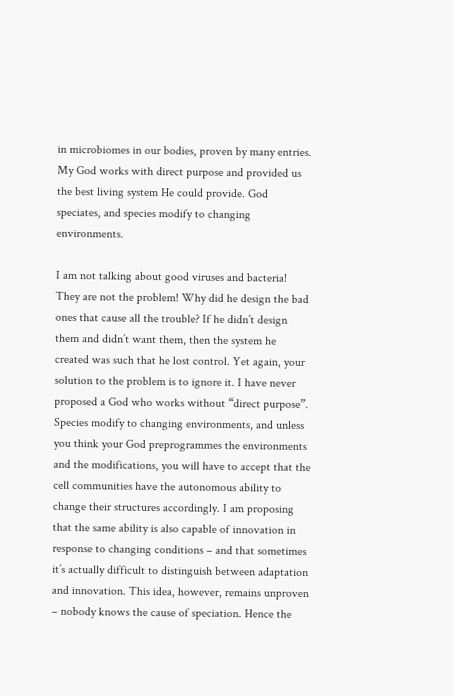in microbiomes in our bodies, proven by many entries. My God works with direct purpose and provided us the best living system He could provide. God speciates, and species modify to changing environments.

I am not talking about good viruses and bacteria! They are not the problem! Why did he design the bad ones that cause all the trouble? If he didn’t design them and didn’t want them, then the system he created was such that he lost control. Yet again, your solution to the problem is to ignore it. I have never proposed a God who works without “direct purpose”. Species modify to changing environments, and unless you think your God preprogrammes the environments and the modifications, you will have to accept that the cell communities have the autonomous ability to change their structures accordingly. I am proposing that the same ability is also capable of innovation in response to changing conditions – and that sometimes it’s actually difficult to distinguish between adaptation and innovation. This idea, however, remains unproven – nobody knows the cause of speciation. Hence the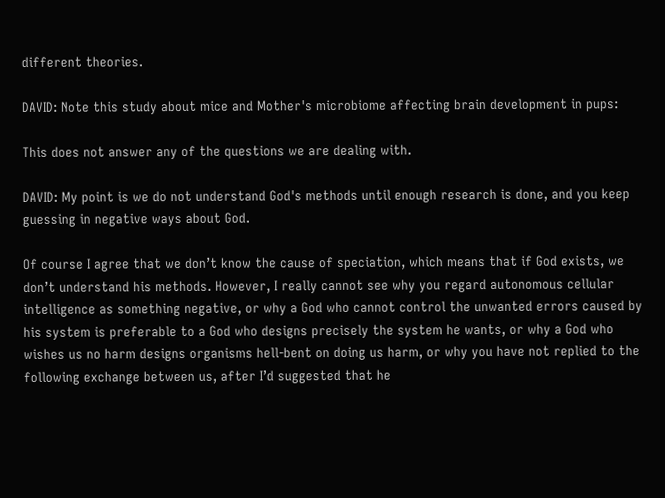different theories.

DAVID: Note this study about mice and Mother's microbiome affecting brain development in pups:

This does not answer any of the questions we are dealing with.

DAVID: My point is we do not understand God's methods until enough research is done, and you keep guessing in negative ways about God.

Of course I agree that we don’t know the cause of speciation, which means that if God exists, we don’t understand his methods. However, I really cannot see why you regard autonomous cellular intelligence as something negative, or why a God who cannot control the unwanted errors caused by his system is preferable to a God who designs precisely the system he wants, or why a God who wishes us no harm designs organisms hell-bent on doing us harm, or why you have not replied to the following exchange between us, after I’d suggested that he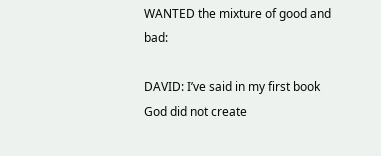WANTED the mixture of good and bad:

DAVID: I’ve said in my first book God did not create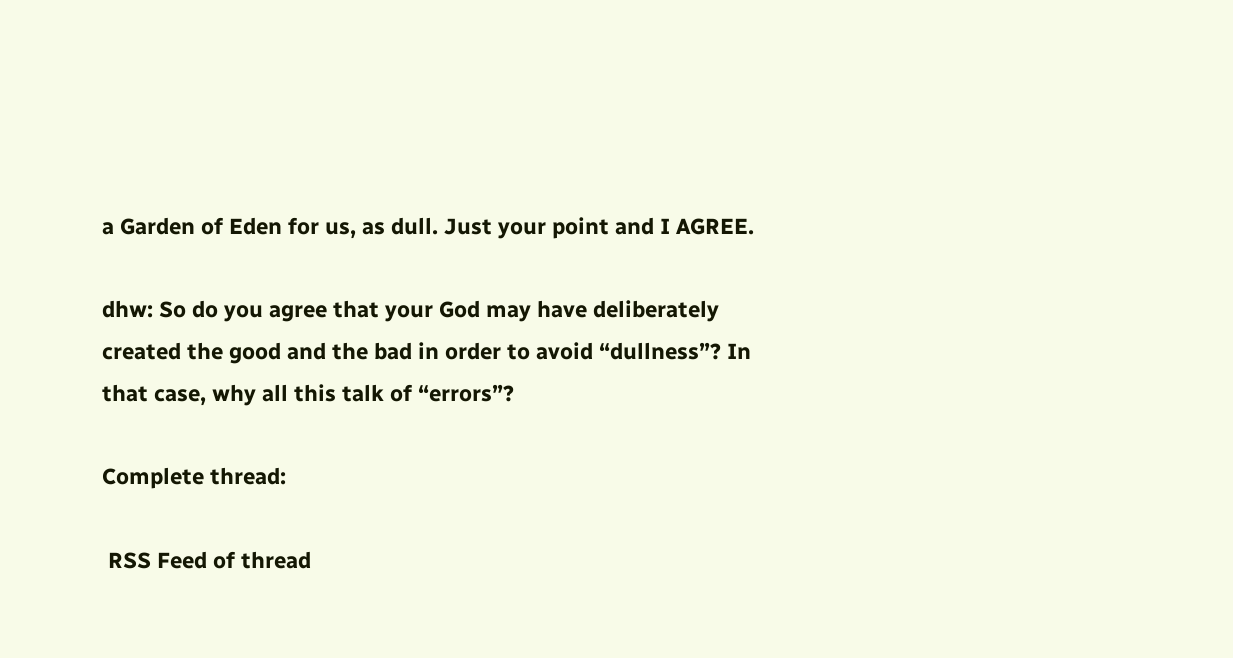a Garden of Eden for us, as dull. Just your point and I AGREE.

dhw: So do you agree that your God may have deliberately created the good and the bad in order to avoid “dullness”? In that case, why all this talk of “errors”?

Complete thread:

 RSS Feed of thread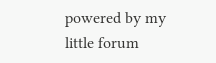powered by my little forum